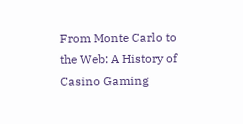From Monte Carlo to the Web: A History of Casino Gaming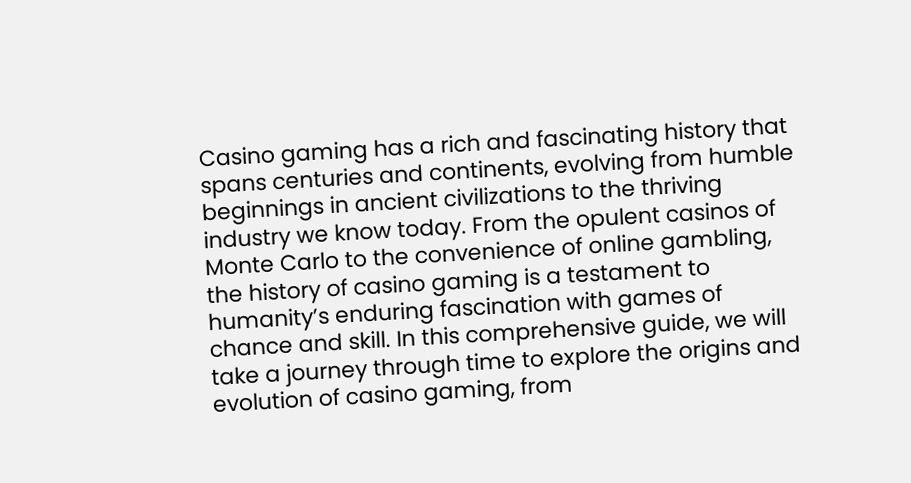Casino gaming has a rich and fascinating history that spans centuries and continents, evolving from humble beginnings in ancient civilizations to the thriving industry we know today. From the opulent casinos of Monte Carlo to the convenience of online gambling, the history of casino gaming is a testament to humanity’s enduring fascination with games of chance and skill. In this comprehensive guide, we will take a journey through time to explore the origins and evolution of casino gaming, from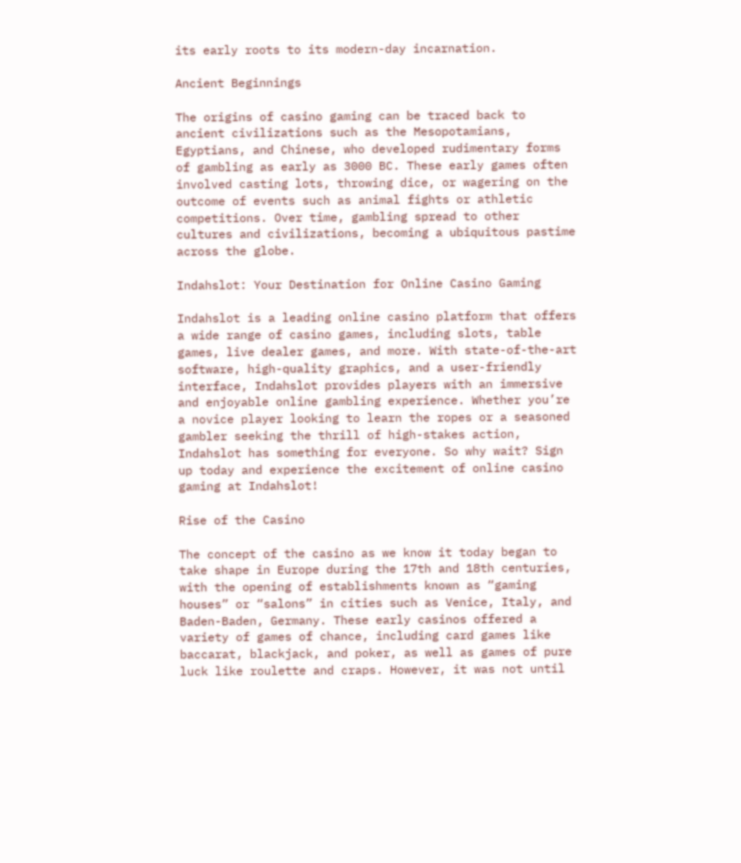its early roots to its modern-day incarnation.

Ancient Beginnings

The origins of casino gaming can be traced back to ancient civilizations such as the Mesopotamians, Egyptians, and Chinese, who developed rudimentary forms of gambling as early as 3000 BC. These early games often involved casting lots, throwing dice, or wagering on the outcome of events such as animal fights or athletic competitions. Over time, gambling spread to other cultures and civilizations, becoming a ubiquitous pastime across the globe.

Indahslot: Your Destination for Online Casino Gaming

Indahslot is a leading online casino platform that offers a wide range of casino games, including slots, table games, live dealer games, and more. With state-of-the-art software, high-quality graphics, and a user-friendly interface, Indahslot provides players with an immersive and enjoyable online gambling experience. Whether you’re a novice player looking to learn the ropes or a seasoned gambler seeking the thrill of high-stakes action, Indahslot has something for everyone. So why wait? Sign up today and experience the excitement of online casino gaming at Indahslot!

Rise of the Casino

The concept of the casino as we know it today began to take shape in Europe during the 17th and 18th centuries, with the opening of establishments known as “gaming houses” or “salons” in cities such as Venice, Italy, and Baden-Baden, Germany. These early casinos offered a variety of games of chance, including card games like baccarat, blackjack, and poker, as well as games of pure luck like roulette and craps. However, it was not until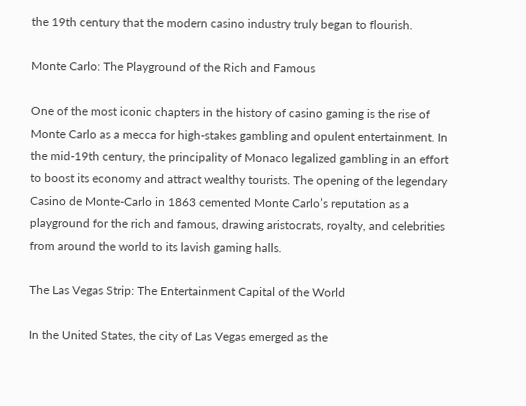the 19th century that the modern casino industry truly began to flourish.

Monte Carlo: The Playground of the Rich and Famous

One of the most iconic chapters in the history of casino gaming is the rise of Monte Carlo as a mecca for high-stakes gambling and opulent entertainment. In the mid-19th century, the principality of Monaco legalized gambling in an effort to boost its economy and attract wealthy tourists. The opening of the legendary Casino de Monte-Carlo in 1863 cemented Monte Carlo’s reputation as a playground for the rich and famous, drawing aristocrats, royalty, and celebrities from around the world to its lavish gaming halls.

The Las Vegas Strip: The Entertainment Capital of the World

In the United States, the city of Las Vegas emerged as the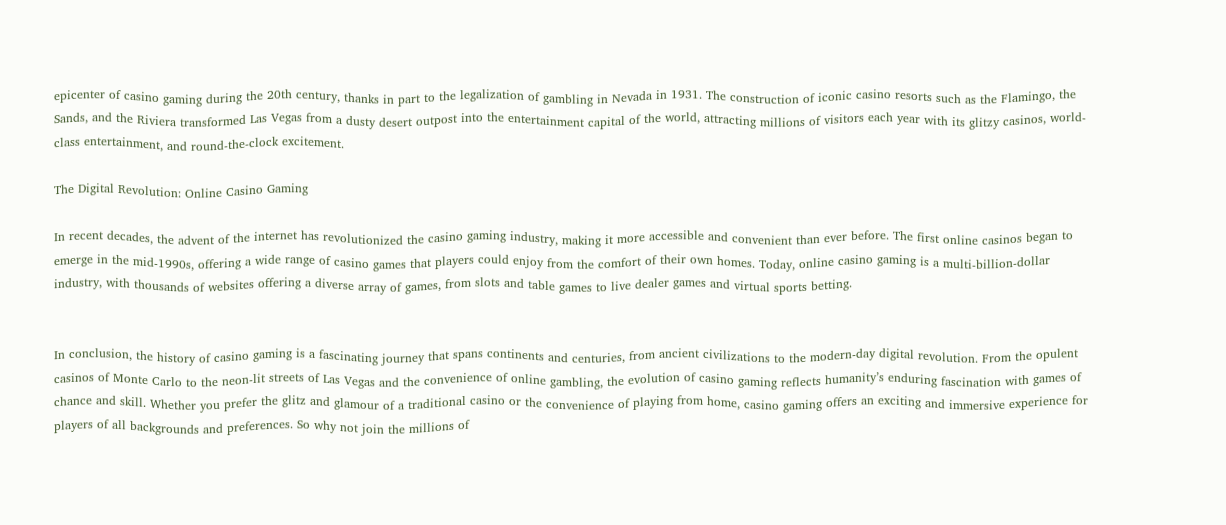epicenter of casino gaming during the 20th century, thanks in part to the legalization of gambling in Nevada in 1931. The construction of iconic casino resorts such as the Flamingo, the Sands, and the Riviera transformed Las Vegas from a dusty desert outpost into the entertainment capital of the world, attracting millions of visitors each year with its glitzy casinos, world-class entertainment, and round-the-clock excitement.

The Digital Revolution: Online Casino Gaming

In recent decades, the advent of the internet has revolutionized the casino gaming industry, making it more accessible and convenient than ever before. The first online casinos began to emerge in the mid-1990s, offering a wide range of casino games that players could enjoy from the comfort of their own homes. Today, online casino gaming is a multi-billion-dollar industry, with thousands of websites offering a diverse array of games, from slots and table games to live dealer games and virtual sports betting.


In conclusion, the history of casino gaming is a fascinating journey that spans continents and centuries, from ancient civilizations to the modern-day digital revolution. From the opulent casinos of Monte Carlo to the neon-lit streets of Las Vegas and the convenience of online gambling, the evolution of casino gaming reflects humanity’s enduring fascination with games of chance and skill. Whether you prefer the glitz and glamour of a traditional casino or the convenience of playing from home, casino gaming offers an exciting and immersive experience for players of all backgrounds and preferences. So why not join the millions of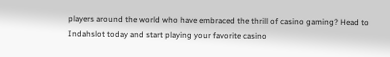players around the world who have embraced the thrill of casino gaming? Head to Indahslot today and start playing your favorite casino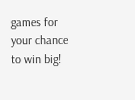games for your chance to win big!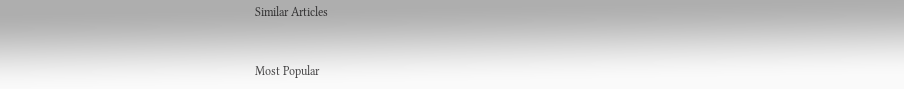Similar Articles


Most Popular